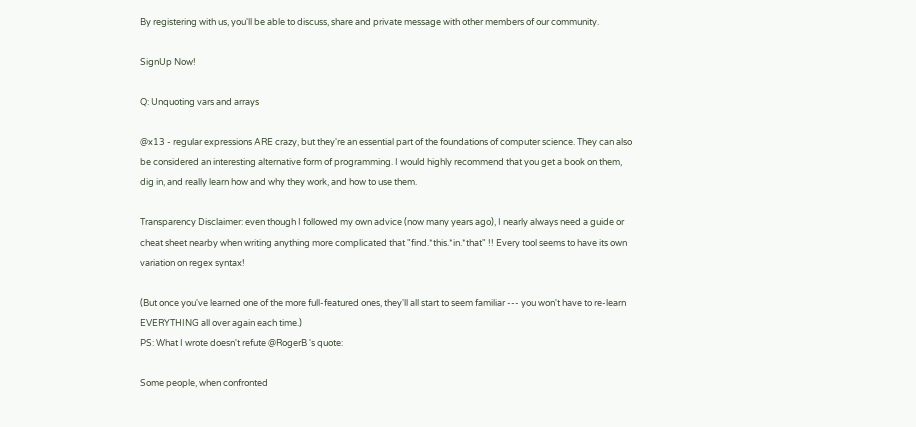By registering with us, you'll be able to discuss, share and private message with other members of our community.

SignUp Now!

Q: Unquoting vars and arrays

@x13 - regular expressions ARE crazy, but they're an essential part of the foundations of computer science. They can also be considered an interesting alternative form of programming. I would highly recommend that you get a book on them, dig in, and really learn how and why they work, and how to use them.

Transparency Disclaimer: even though I followed my own advice (now many years ago), I nearly always need a guide or cheat sheet nearby when writing anything more complicated that "find.*this.*in.*that" !! Every tool seems to have its own variation on regex syntax!

(But once you've learned one of the more full-featured ones, they'll all start to seem familiar --- you won't have to re-learn EVERYTHING all over again each time.)
PS: What I wrote doesn't refute @RogerB 's quote:

Some people, when confronted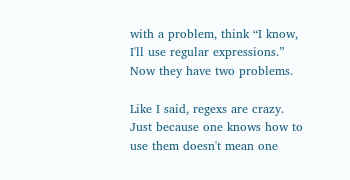with a problem, think “I know, I'll use regular expressions.” Now they have two problems.

Like I said, regexs are crazy. Just because one knows how to use them doesn't mean one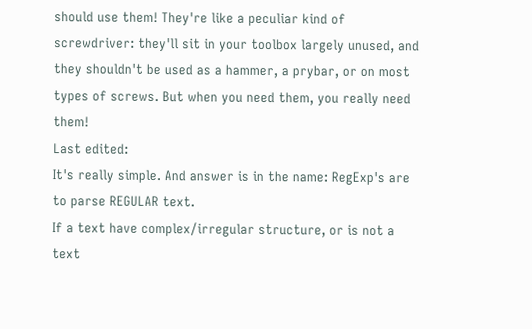should use them! They're like a peculiar kind of screwdriver: they'll sit in your toolbox largely unused, and they shouldn't be used as a hammer, a prybar, or on most types of screws. But when you need them, you really need them!
Last edited:
It's really simple. And answer is in the name: RegExp's are to parse REGULAR text.
If a text have complex/irregular structure, or is not a text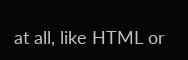at all, like HTML or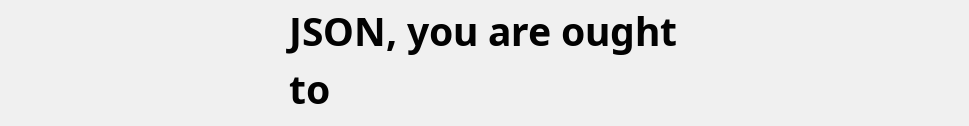JSON, you are ought to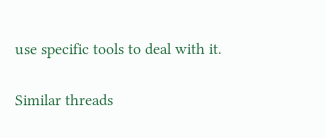use specific tools to deal with it.

Similar threads